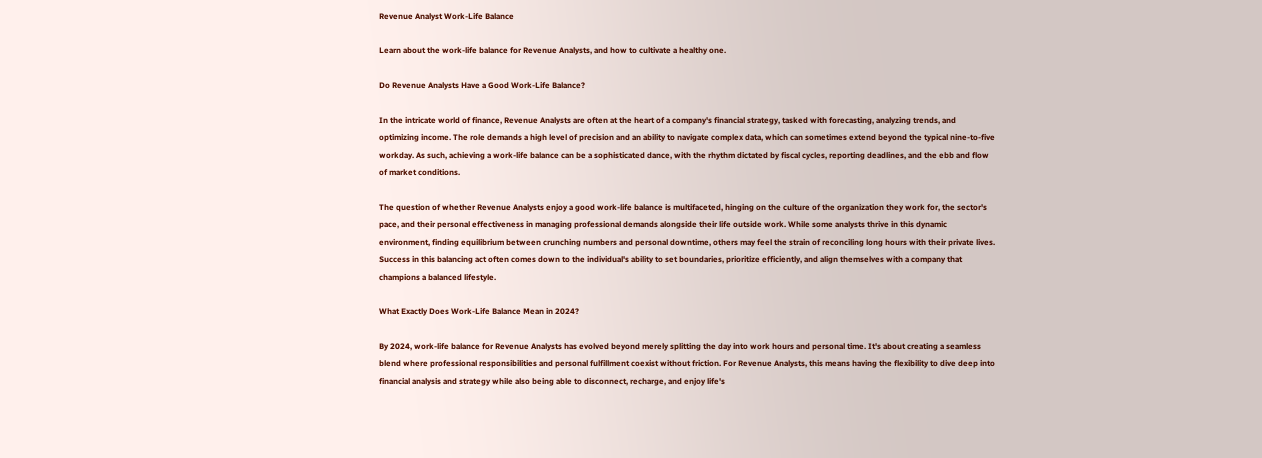Revenue Analyst Work-Life Balance

Learn about the work-life balance for Revenue Analysts, and how to cultivate a healthy one.

Do Revenue Analysts Have a Good Work-Life Balance?

In the intricate world of finance, Revenue Analysts are often at the heart of a company's financial strategy, tasked with forecasting, analyzing trends, and optimizing income. The role demands a high level of precision and an ability to navigate complex data, which can sometimes extend beyond the typical nine-to-five workday. As such, achieving a work-life balance can be a sophisticated dance, with the rhythm dictated by fiscal cycles, reporting deadlines, and the ebb and flow of market conditions.

The question of whether Revenue Analysts enjoy a good work-life balance is multifaceted, hinging on the culture of the organization they work for, the sector's pace, and their personal effectiveness in managing professional demands alongside their life outside work. While some analysts thrive in this dynamic environment, finding equilibrium between crunching numbers and personal downtime, others may feel the strain of reconciling long hours with their private lives. Success in this balancing act often comes down to the individual's ability to set boundaries, prioritize efficiently, and align themselves with a company that champions a balanced lifestyle.

What Exactly Does Work-Life Balance Mean in 2024?

By 2024, work-life balance for Revenue Analysts has evolved beyond merely splitting the day into work hours and personal time. It's about creating a seamless blend where professional responsibilities and personal fulfillment coexist without friction. For Revenue Analysts, this means having the flexibility to dive deep into financial analysis and strategy while also being able to disconnect, recharge, and enjoy life's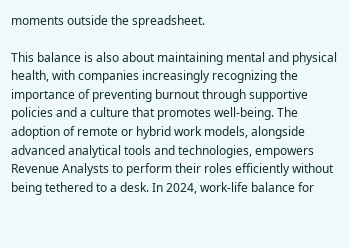moments outside the spreadsheet.

This balance is also about maintaining mental and physical health, with companies increasingly recognizing the importance of preventing burnout through supportive policies and a culture that promotes well-being. The adoption of remote or hybrid work models, alongside advanced analytical tools and technologies, empowers Revenue Analysts to perform their roles efficiently without being tethered to a desk. In 2024, work-life balance for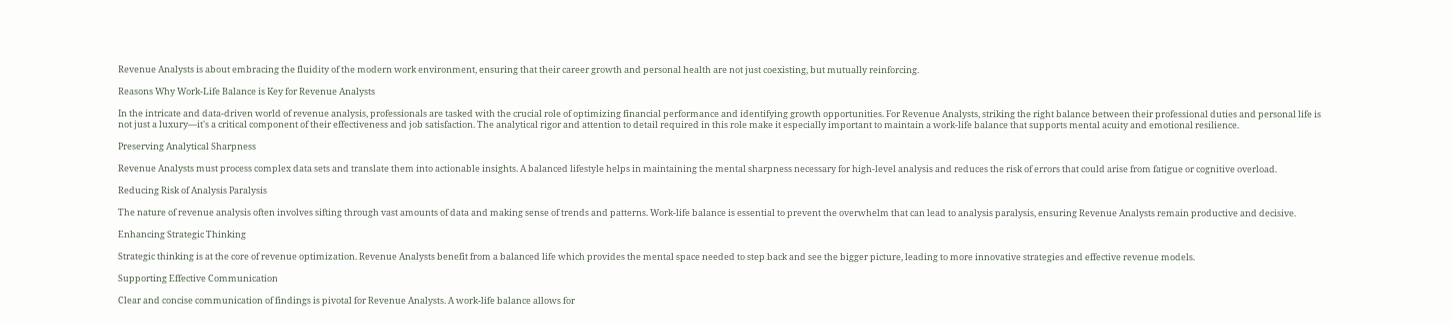Revenue Analysts is about embracing the fluidity of the modern work environment, ensuring that their career growth and personal health are not just coexisting, but mutually reinforcing.

Reasons Why Work-Life Balance is Key for Revenue Analysts

In the intricate and data-driven world of revenue analysis, professionals are tasked with the crucial role of optimizing financial performance and identifying growth opportunities. For Revenue Analysts, striking the right balance between their professional duties and personal life is not just a luxury—it's a critical component of their effectiveness and job satisfaction. The analytical rigor and attention to detail required in this role make it especially important to maintain a work-life balance that supports mental acuity and emotional resilience.

Preserving Analytical Sharpness

Revenue Analysts must process complex data sets and translate them into actionable insights. A balanced lifestyle helps in maintaining the mental sharpness necessary for high-level analysis and reduces the risk of errors that could arise from fatigue or cognitive overload.

Reducing Risk of Analysis Paralysis

The nature of revenue analysis often involves sifting through vast amounts of data and making sense of trends and patterns. Work-life balance is essential to prevent the overwhelm that can lead to analysis paralysis, ensuring Revenue Analysts remain productive and decisive.

Enhancing Strategic Thinking

Strategic thinking is at the core of revenue optimization. Revenue Analysts benefit from a balanced life which provides the mental space needed to step back and see the bigger picture, leading to more innovative strategies and effective revenue models.

Supporting Effective Communication

Clear and concise communication of findings is pivotal for Revenue Analysts. A work-life balance allows for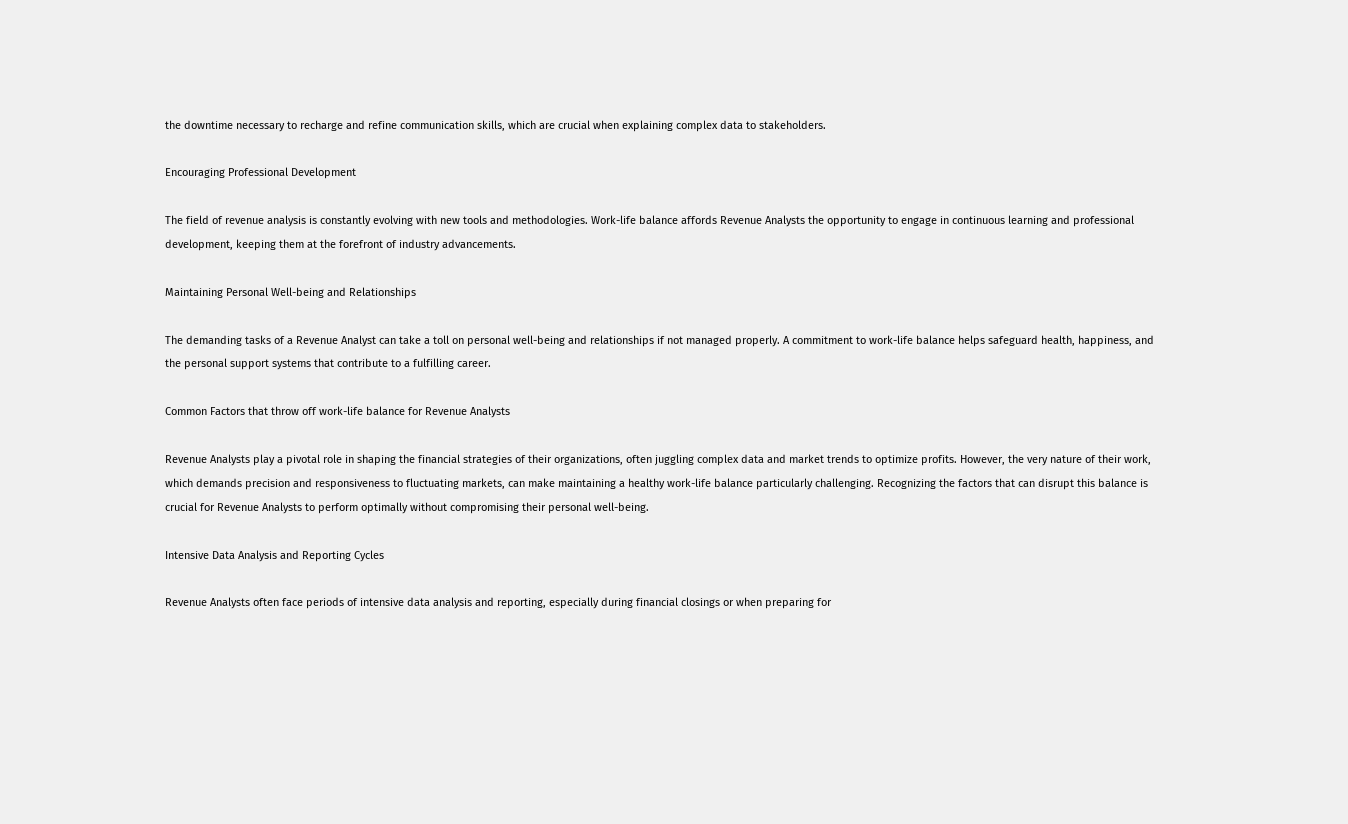the downtime necessary to recharge and refine communication skills, which are crucial when explaining complex data to stakeholders.

Encouraging Professional Development

The field of revenue analysis is constantly evolving with new tools and methodologies. Work-life balance affords Revenue Analysts the opportunity to engage in continuous learning and professional development, keeping them at the forefront of industry advancements.

Maintaining Personal Well-being and Relationships

The demanding tasks of a Revenue Analyst can take a toll on personal well-being and relationships if not managed properly. A commitment to work-life balance helps safeguard health, happiness, and the personal support systems that contribute to a fulfilling career.

Common Factors that throw off work-life balance for Revenue Analysts

Revenue Analysts play a pivotal role in shaping the financial strategies of their organizations, often juggling complex data and market trends to optimize profits. However, the very nature of their work, which demands precision and responsiveness to fluctuating markets, can make maintaining a healthy work-life balance particularly challenging. Recognizing the factors that can disrupt this balance is crucial for Revenue Analysts to perform optimally without compromising their personal well-being.

Intensive Data Analysis and Reporting Cycles

Revenue Analysts often face periods of intensive data analysis and reporting, especially during financial closings or when preparing for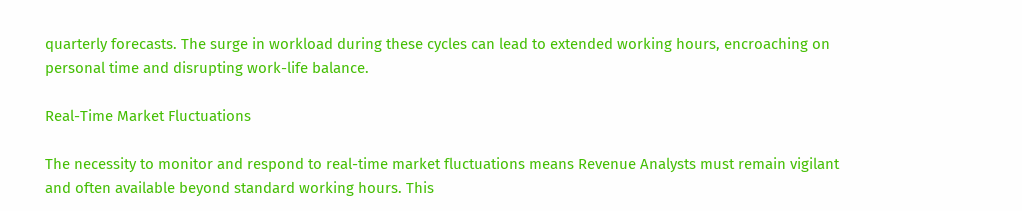quarterly forecasts. The surge in workload during these cycles can lead to extended working hours, encroaching on personal time and disrupting work-life balance.

Real-Time Market Fluctuations

The necessity to monitor and respond to real-time market fluctuations means Revenue Analysts must remain vigilant and often available beyond standard working hours. This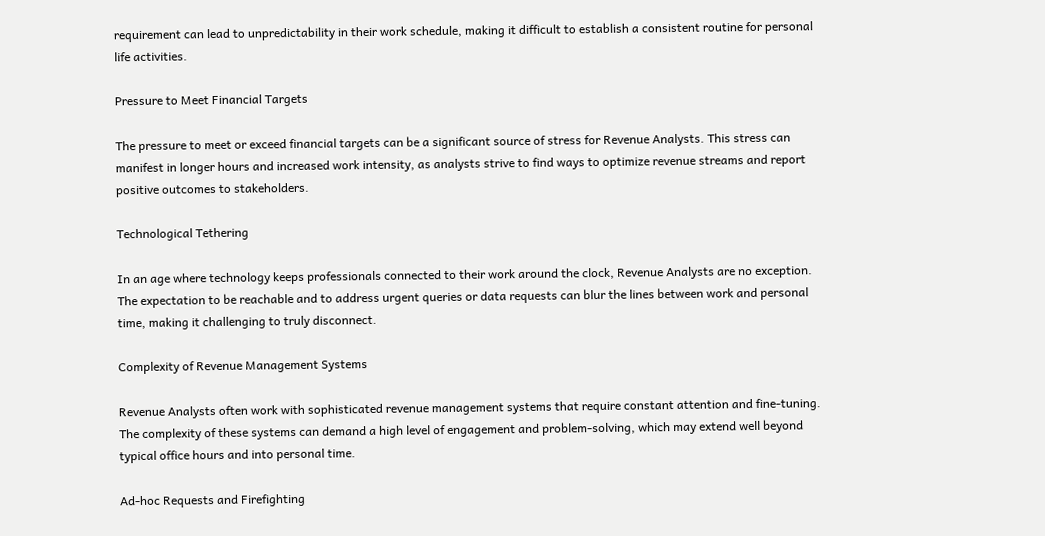requirement can lead to unpredictability in their work schedule, making it difficult to establish a consistent routine for personal life activities.

Pressure to Meet Financial Targets

The pressure to meet or exceed financial targets can be a significant source of stress for Revenue Analysts. This stress can manifest in longer hours and increased work intensity, as analysts strive to find ways to optimize revenue streams and report positive outcomes to stakeholders.

Technological Tethering

In an age where technology keeps professionals connected to their work around the clock, Revenue Analysts are no exception. The expectation to be reachable and to address urgent queries or data requests can blur the lines between work and personal time, making it challenging to truly disconnect.

Complexity of Revenue Management Systems

Revenue Analysts often work with sophisticated revenue management systems that require constant attention and fine-tuning. The complexity of these systems can demand a high level of engagement and problem-solving, which may extend well beyond typical office hours and into personal time.

Ad-hoc Requests and Firefighting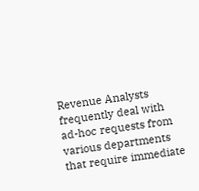Revenue Analysts frequently deal with ad-hoc requests from various departments that require immediate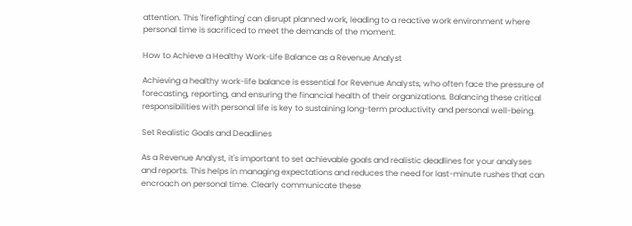attention. This 'firefighting' can disrupt planned work, leading to a reactive work environment where personal time is sacrificed to meet the demands of the moment.

How to Achieve a Healthy Work-Life Balance as a Revenue Analyst

Achieving a healthy work-life balance is essential for Revenue Analysts, who often face the pressure of forecasting, reporting, and ensuring the financial health of their organizations. Balancing these critical responsibilities with personal life is key to sustaining long-term productivity and personal well-being.

Set Realistic Goals and Deadlines

As a Revenue Analyst, it's important to set achievable goals and realistic deadlines for your analyses and reports. This helps in managing expectations and reduces the need for last-minute rushes that can encroach on personal time. Clearly communicate these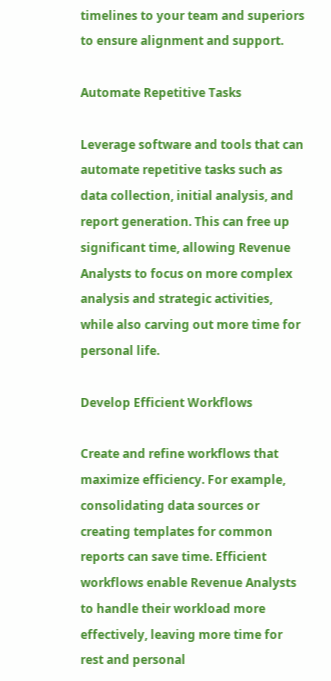timelines to your team and superiors to ensure alignment and support.

Automate Repetitive Tasks

Leverage software and tools that can automate repetitive tasks such as data collection, initial analysis, and report generation. This can free up significant time, allowing Revenue Analysts to focus on more complex analysis and strategic activities, while also carving out more time for personal life.

Develop Efficient Workflows

Create and refine workflows that maximize efficiency. For example, consolidating data sources or creating templates for common reports can save time. Efficient workflows enable Revenue Analysts to handle their workload more effectively, leaving more time for rest and personal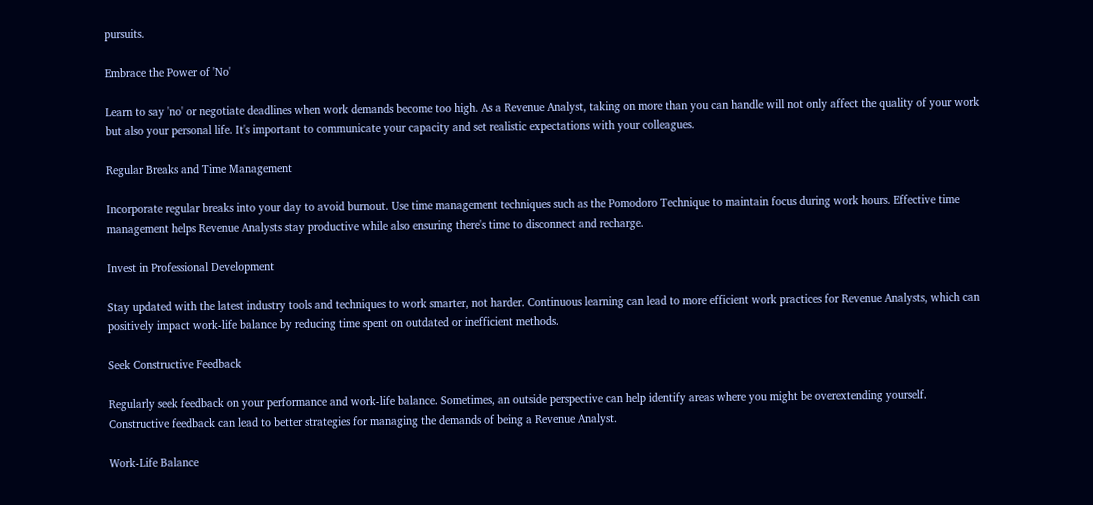pursuits.

Embrace the Power of 'No'

Learn to say 'no' or negotiate deadlines when work demands become too high. As a Revenue Analyst, taking on more than you can handle will not only affect the quality of your work but also your personal life. It's important to communicate your capacity and set realistic expectations with your colleagues.

Regular Breaks and Time Management

Incorporate regular breaks into your day to avoid burnout. Use time management techniques such as the Pomodoro Technique to maintain focus during work hours. Effective time management helps Revenue Analysts stay productive while also ensuring there's time to disconnect and recharge.

Invest in Professional Development

Stay updated with the latest industry tools and techniques to work smarter, not harder. Continuous learning can lead to more efficient work practices for Revenue Analysts, which can positively impact work-life balance by reducing time spent on outdated or inefficient methods.

Seek Constructive Feedback

Regularly seek feedback on your performance and work-life balance. Sometimes, an outside perspective can help identify areas where you might be overextending yourself. Constructive feedback can lead to better strategies for managing the demands of being a Revenue Analyst.

Work-Life Balance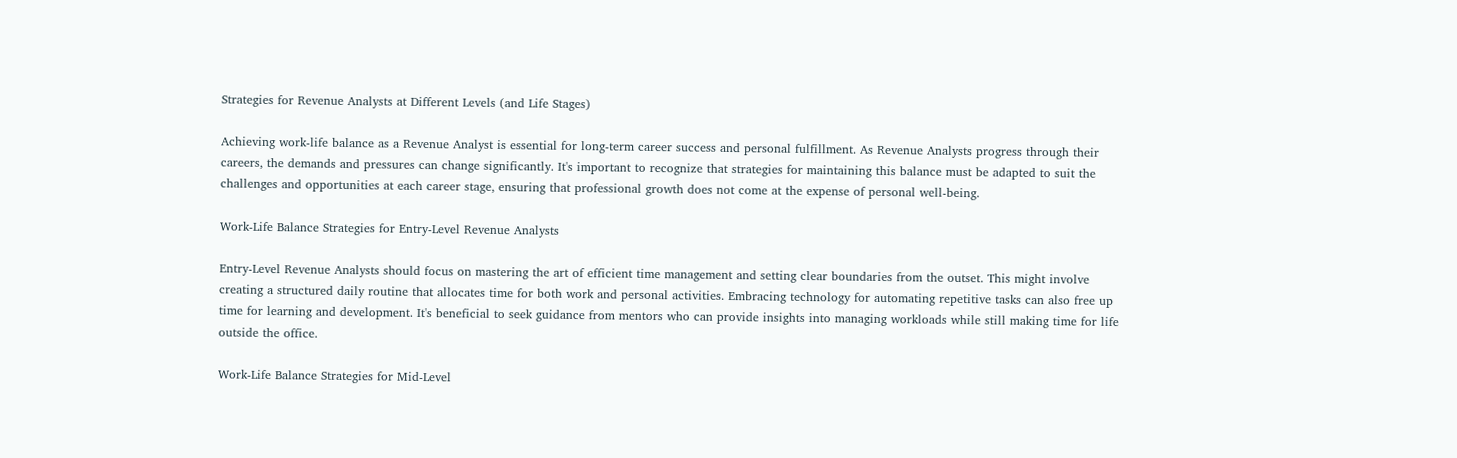Strategies for Revenue Analysts at Different Levels (and Life Stages)

Achieving work-life balance as a Revenue Analyst is essential for long-term career success and personal fulfillment. As Revenue Analysts progress through their careers, the demands and pressures can change significantly. It's important to recognize that strategies for maintaining this balance must be adapted to suit the challenges and opportunities at each career stage, ensuring that professional growth does not come at the expense of personal well-being.

Work-Life Balance Strategies for Entry-Level Revenue Analysts

Entry-Level Revenue Analysts should focus on mastering the art of efficient time management and setting clear boundaries from the outset. This might involve creating a structured daily routine that allocates time for both work and personal activities. Embracing technology for automating repetitive tasks can also free up time for learning and development. It's beneficial to seek guidance from mentors who can provide insights into managing workloads while still making time for life outside the office.

Work-Life Balance Strategies for Mid-Level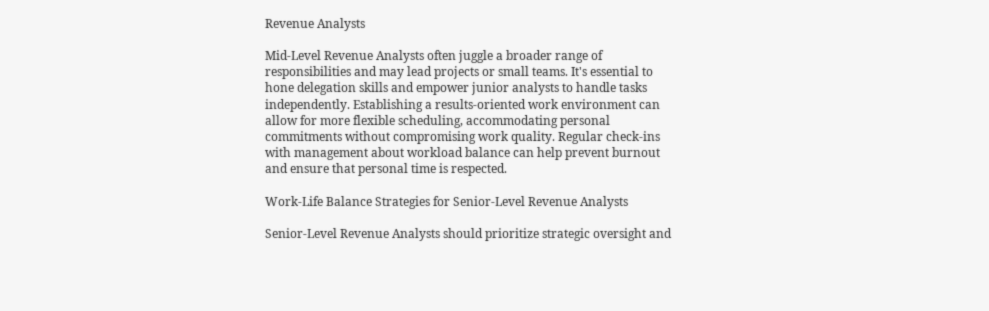Revenue Analysts

Mid-Level Revenue Analysts often juggle a broader range of responsibilities and may lead projects or small teams. It's essential to hone delegation skills and empower junior analysts to handle tasks independently. Establishing a results-oriented work environment can allow for more flexible scheduling, accommodating personal commitments without compromising work quality. Regular check-ins with management about workload balance can help prevent burnout and ensure that personal time is respected.

Work-Life Balance Strategies for Senior-Level Revenue Analysts

Senior-Level Revenue Analysts should prioritize strategic oversight and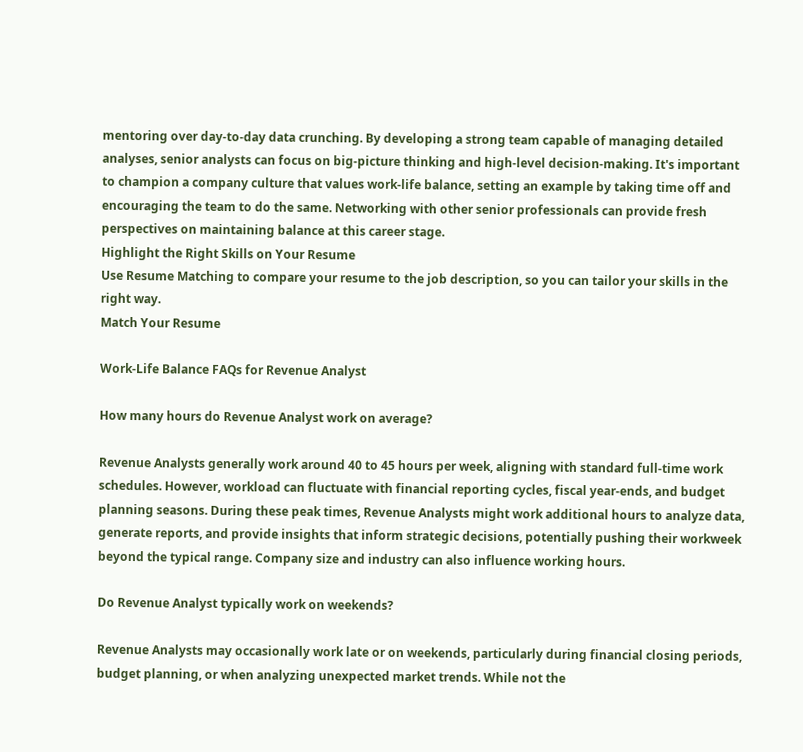mentoring over day-to-day data crunching. By developing a strong team capable of managing detailed analyses, senior analysts can focus on big-picture thinking and high-level decision-making. It's important to champion a company culture that values work-life balance, setting an example by taking time off and encouraging the team to do the same. Networking with other senior professionals can provide fresh perspectives on maintaining balance at this career stage.
Highlight the Right Skills on Your Resume
Use Resume Matching to compare your resume to the job description, so you can tailor your skills in the right way.
Match Your Resume

Work-Life Balance FAQs for Revenue Analyst

How many hours do Revenue Analyst work on average?

Revenue Analysts generally work around 40 to 45 hours per week, aligning with standard full-time work schedules. However, workload can fluctuate with financial reporting cycles, fiscal year-ends, and budget planning seasons. During these peak times, Revenue Analysts might work additional hours to analyze data, generate reports, and provide insights that inform strategic decisions, potentially pushing their workweek beyond the typical range. Company size and industry can also influence working hours.

Do Revenue Analyst typically work on weekends?

Revenue Analysts may occasionally work late or on weekends, particularly during financial closing periods, budget planning, or when analyzing unexpected market trends. While not the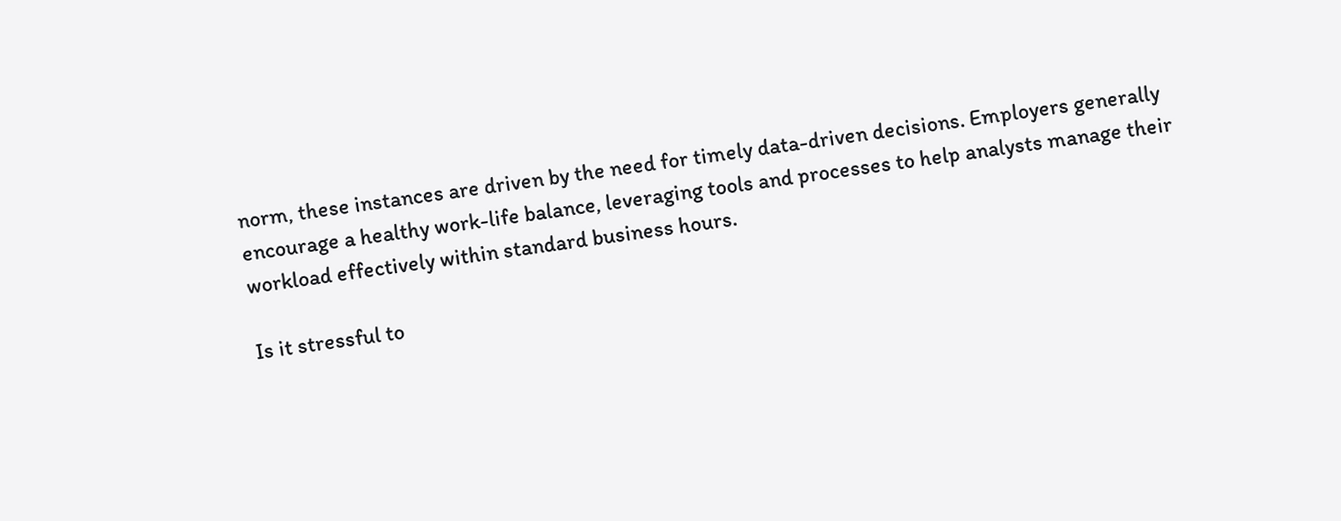norm, these instances are driven by the need for timely data-driven decisions. Employers generally encourage a healthy work-life balance, leveraging tools and processes to help analysts manage their workload effectively within standard business hours.

Is it stressful to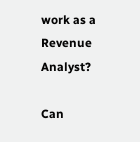work as a Revenue Analyst?

Can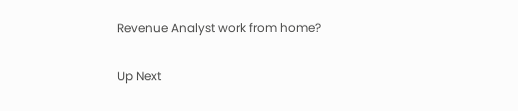Revenue Analyst work from home?

Up Next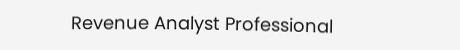Revenue Analyst Professional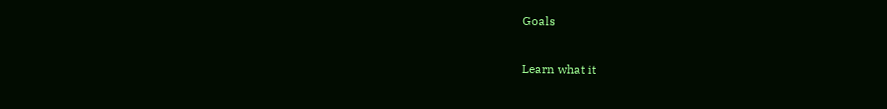Goals

Learn what it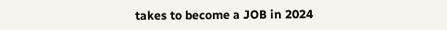takes to become a JOB in 2024